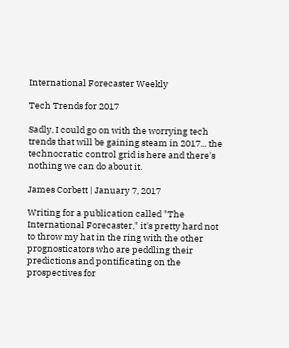International Forecaster Weekly

Tech Trends for 2017

Sadly, I could go on with the worrying tech trends that will be gaining steam in 2017... the technocratic control grid is here and there's nothing we can do about it.

James Corbett | January 7, 2017

Writing for a publication called "The International Forecaster," it's pretty hard not to throw my hat in the ring with the other prognosticators who are peddling their predictions and pontificating on the prospectives for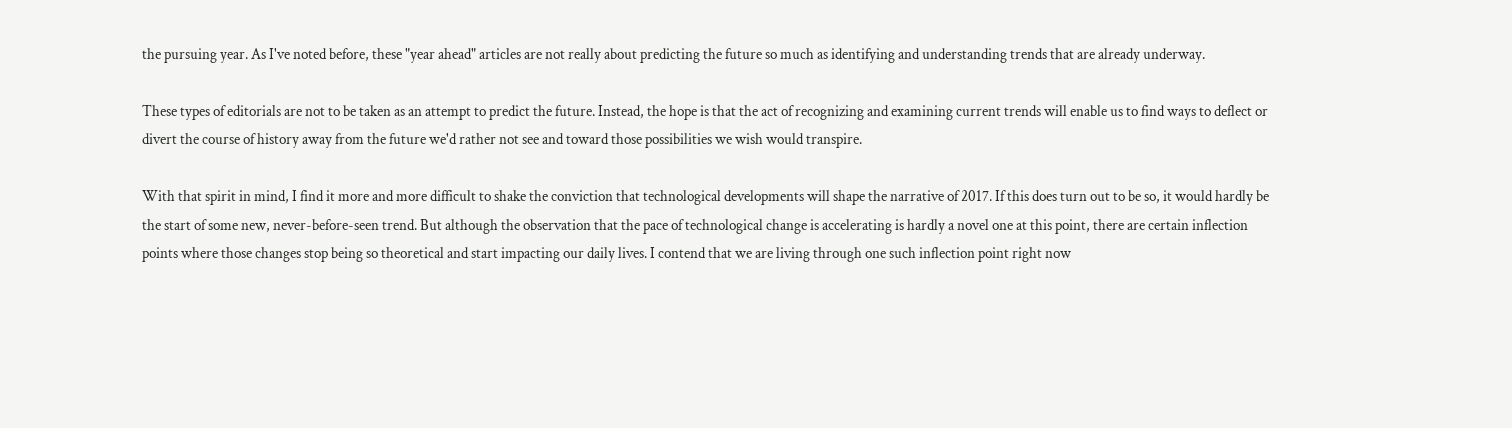the pursuing year. As I've noted before, these "year ahead" articles are not really about predicting the future so much as identifying and understanding trends that are already underway.

These types of editorials are not to be taken as an attempt to predict the future. Instead, the hope is that the act of recognizing and examining current trends will enable us to find ways to deflect or divert the course of history away from the future we'd rather not see and toward those possibilities we wish would transpire.

With that spirit in mind, I find it more and more difficult to shake the conviction that technological developments will shape the narrative of 2017. If this does turn out to be so, it would hardly be the start of some new, never-before-seen trend. But although the observation that the pace of technological change is accelerating is hardly a novel one at this point, there are certain inflection points where those changes stop being so theoretical and start impacting our daily lives. I contend that we are living through one such inflection point right now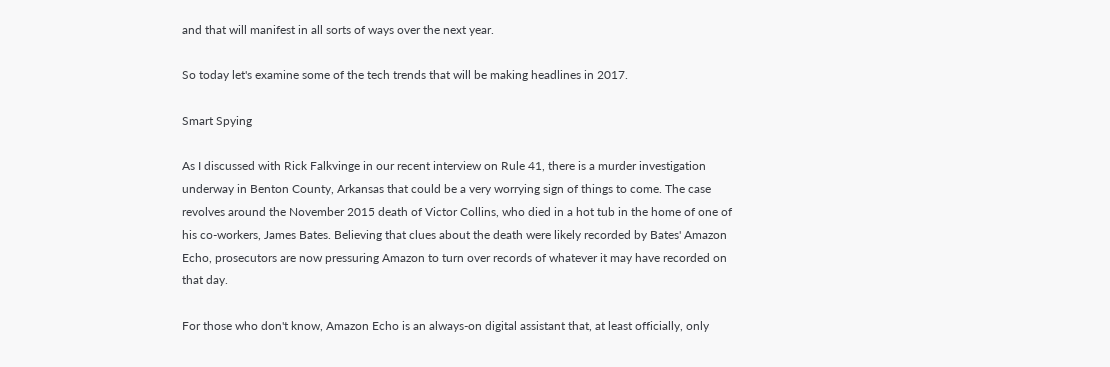and that will manifest in all sorts of ways over the next year.

So today let's examine some of the tech trends that will be making headlines in 2017.

Smart Spying

As I discussed with Rick Falkvinge in our recent interview on Rule 41, there is a murder investigation underway in Benton County, Arkansas that could be a very worrying sign of things to come. The case revolves around the November 2015 death of Victor Collins, who died in a hot tub in the home of one of his co-workers, James Bates. Believing that clues about the death were likely recorded by Bates' Amazon Echo, prosecutors are now pressuring Amazon to turn over records of whatever it may have recorded on that day.

For those who don't know, Amazon Echo is an always-on digital assistant that, at least officially, only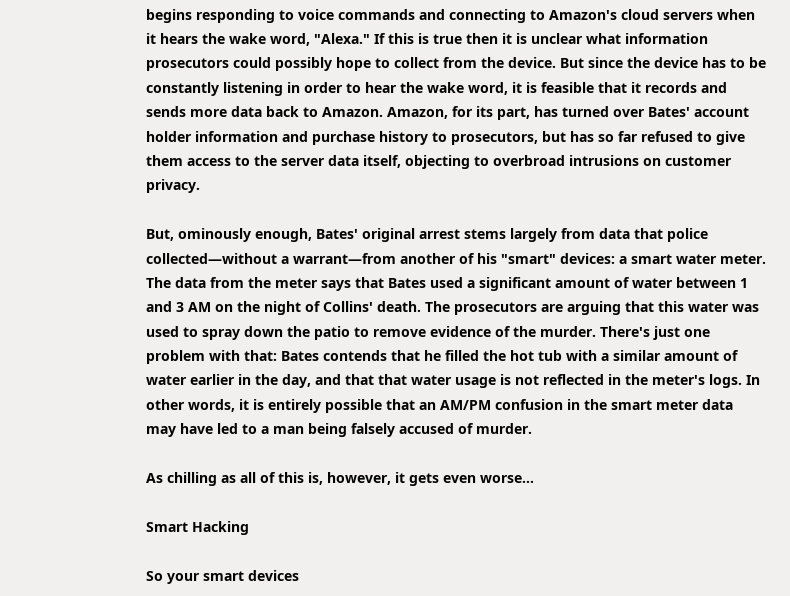begins responding to voice commands and connecting to Amazon's cloud servers when it hears the wake word, "Alexa." If this is true then it is unclear what information prosecutors could possibly hope to collect from the device. But since the device has to be constantly listening in order to hear the wake word, it is feasible that it records and sends more data back to Amazon. Amazon, for its part, has turned over Bates' account holder information and purchase history to prosecutors, but has so far refused to give them access to the server data itself, objecting to overbroad intrusions on customer privacy.

But, ominously enough, Bates' original arrest stems largely from data that police collected—without a warrant—from another of his "smart" devices: a smart water meter. The data from the meter says that Bates used a significant amount of water between 1 and 3 AM on the night of Collins' death. The prosecutors are arguing that this water was used to spray down the patio to remove evidence of the murder. There's just one problem with that: Bates contends that he filled the hot tub with a similar amount of water earlier in the day, and that that water usage is not reflected in the meter's logs. In other words, it is entirely possible that an AM/PM confusion in the smart meter data may have led to a man being falsely accused of murder.

As chilling as all of this is, however, it gets even worse...

Smart Hacking

So your smart devices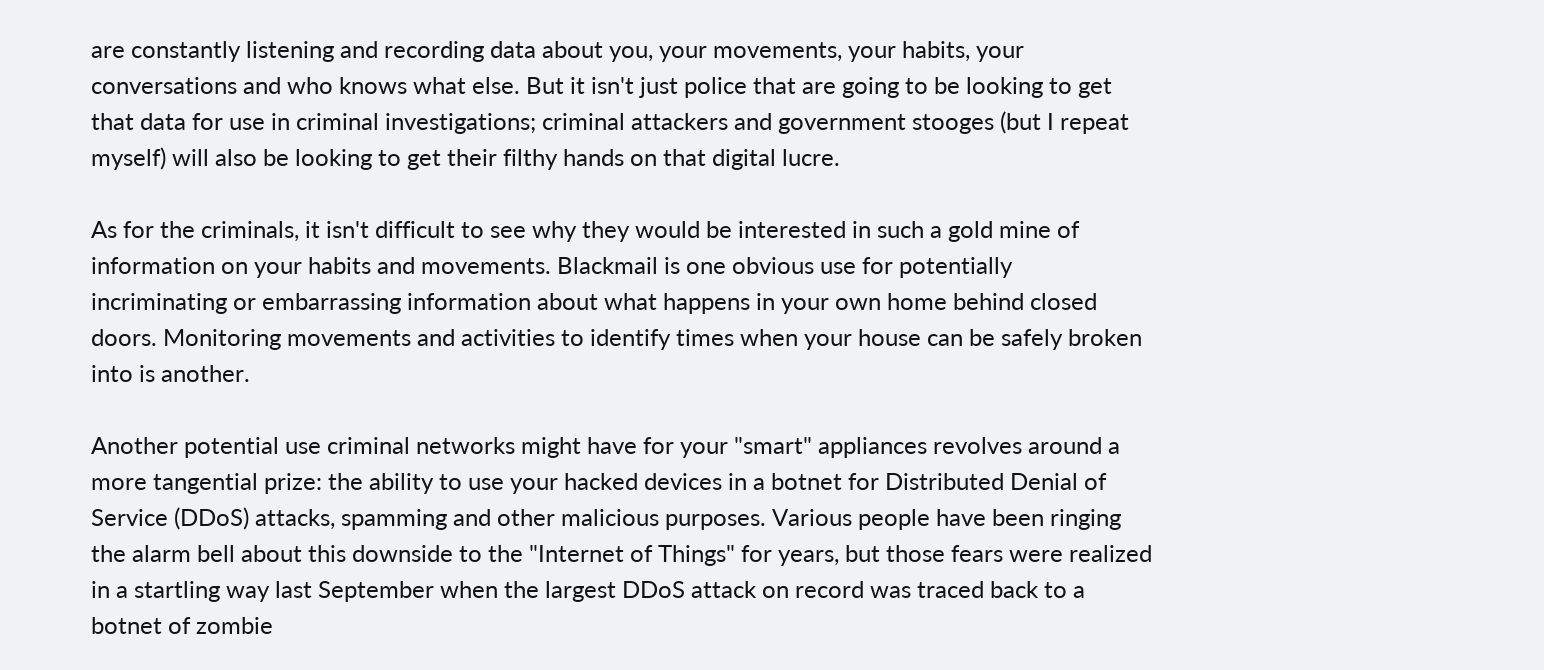are constantly listening and recording data about you, your movements, your habits, your conversations and who knows what else. But it isn't just police that are going to be looking to get that data for use in criminal investigations; criminal attackers and government stooges (but I repeat myself) will also be looking to get their filthy hands on that digital lucre.

As for the criminals, it isn't difficult to see why they would be interested in such a gold mine of information on your habits and movements. Blackmail is one obvious use for potentially incriminating or embarrassing information about what happens in your own home behind closed doors. Monitoring movements and activities to identify times when your house can be safely broken into is another.

Another potential use criminal networks might have for your "smart" appliances revolves around a more tangential prize: the ability to use your hacked devices in a botnet for Distributed Denial of Service (DDoS) attacks, spamming and other malicious purposes. Various people have been ringing the alarm bell about this downside to the "Internet of Things" for years, but those fears were realized in a startling way last September when the largest DDoS attack on record was traced back to a botnet of zombie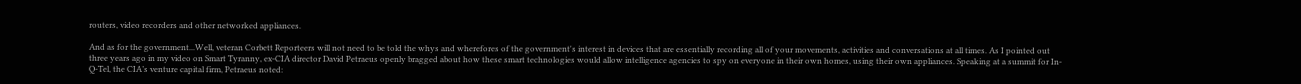routers, video recorders and other networked appliances.

And as for the government...Well, veteran Corbett Reporteers will not need to be told the whys and wherefores of the government's interest in devices that are essentially recording all of your movements, activities and conversations at all times. As I pointed out three years ago in my video on Smart Tyranny, ex-CIA director David Petraeus openly bragged about how these smart technologies would allow intelligence agencies to spy on everyone in their own homes, using their own appliances. Speaking at a summit for In-Q-Tel, the CIA’s venture capital firm, Petraeus noted: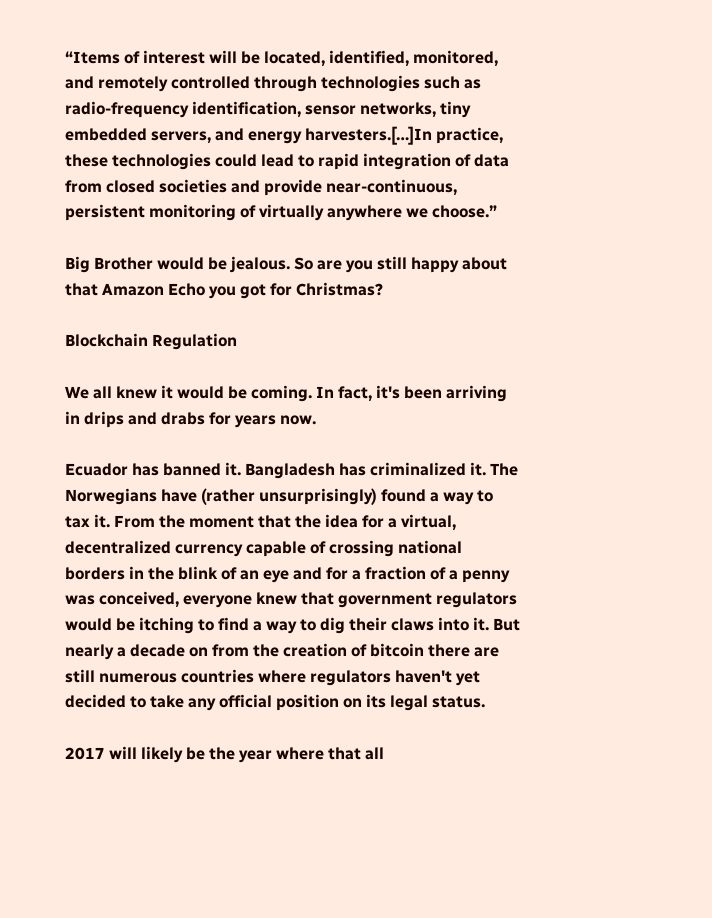“Items of interest will be located, identified, monitored, and remotely controlled through technologies such as radio-frequency identification, sensor networks, tiny embedded servers, and energy harvesters.[…]In practice, these technologies could lead to rapid integration of data from closed societies and provide near-continuous, persistent monitoring of virtually anywhere we choose.”

Big Brother would be jealous. So are you still happy about that Amazon Echo you got for Christmas?

Blockchain Regulation

We all knew it would be coming. In fact, it's been arriving in drips and drabs for years now.

Ecuador has banned it. Bangladesh has criminalized it. The Norwegians have (rather unsurprisingly) found a way to tax it. From the moment that the idea for a virtual, decentralized currency capable of crossing national borders in the blink of an eye and for a fraction of a penny was conceived, everyone knew that government regulators would be itching to find a way to dig their claws into it. But nearly a decade on from the creation of bitcoin there are still numerous countries where regulators haven't yet decided to take any official position on its legal status.

2017 will likely be the year where that all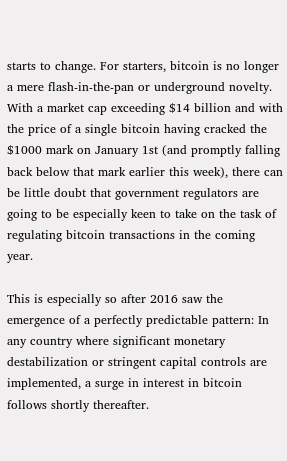starts to change. For starters, bitcoin is no longer a mere flash-in-the-pan or underground novelty. With a market cap exceeding $14 billion and with the price of a single bitcoin having cracked the $1000 mark on January 1st (and promptly falling back below that mark earlier this week), there can be little doubt that government regulators are going to be especially keen to take on the task of regulating bitcoin transactions in the coming year.

This is especially so after 2016 saw the emergence of a perfectly predictable pattern: In any country where significant monetary destabilization or stringent capital controls are implemented, a surge in interest in bitcoin follows shortly thereafter.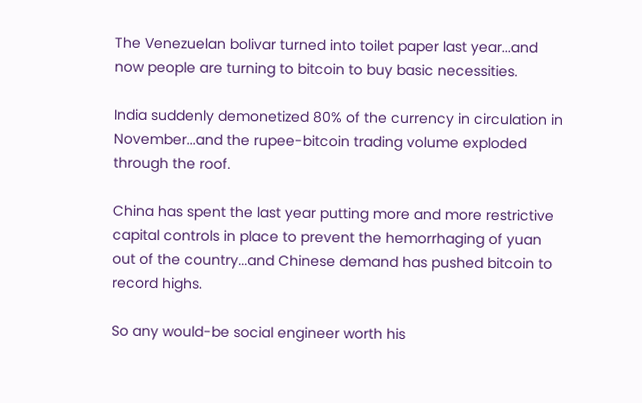The Venezuelan bolivar turned into toilet paper last year...and now people are turning to bitcoin to buy basic necessities.

India suddenly demonetized 80% of the currency in circulation in November...and the rupee-bitcoin trading volume exploded through the roof.

China has spent the last year putting more and more restrictive capital controls in place to prevent the hemorrhaging of yuan out of the country...and Chinese demand has pushed bitcoin to record highs.

So any would-be social engineer worth his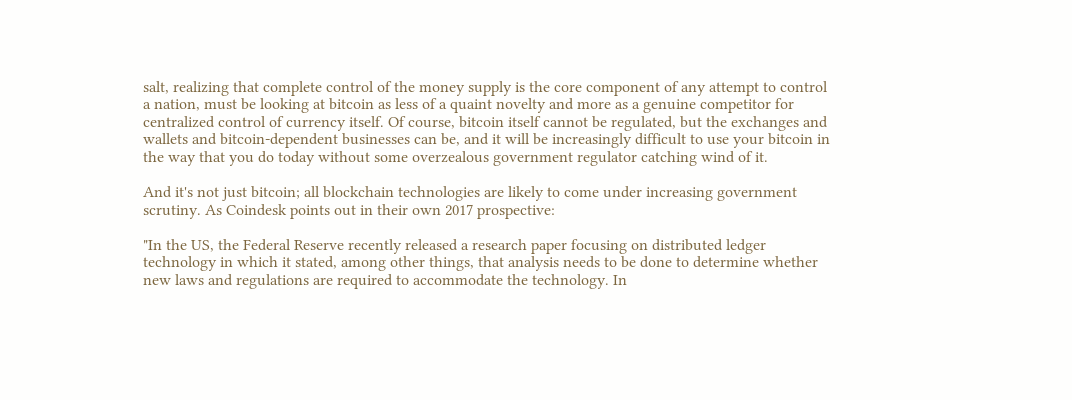salt, realizing that complete control of the money supply is the core component of any attempt to control a nation, must be looking at bitcoin as less of a quaint novelty and more as a genuine competitor for centralized control of currency itself. Of course, bitcoin itself cannot be regulated, but the exchanges and wallets and bitcoin-dependent businesses can be, and it will be increasingly difficult to use your bitcoin in the way that you do today without some overzealous government regulator catching wind of it.

And it's not just bitcoin; all blockchain technologies are likely to come under increasing government scrutiny. As Coindesk points out in their own 2017 prospective:

"In the US, the Federal Reserve recently released a research paper focusing on distributed ledger technology in which it stated, among other things, that analysis needs to be done to determine whether new laws and regulations are required to accommodate the technology. In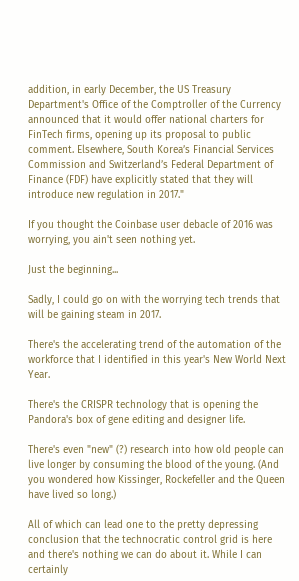addition, in early December, the US Treasury Department's Office of the Comptroller of the Currency announced that it would offer national charters for FinTech firms, opening up its proposal to public comment. Elsewhere, South Korea’s Financial Services Commission and Switzerland’s Federal Department of Finance (FDF) have explicitly stated that they will introduce new regulation in 2017."

If you thought the Coinbase user debacle of 2016 was worrying, you ain't seen nothing yet.

Just the beginning...

Sadly, I could go on with the worrying tech trends that will be gaining steam in 2017.

There's the accelerating trend of the automation of the workforce that I identified in this year's New World Next Year.

There's the CRISPR technology that is opening the Pandora's box of gene editing and designer life.

There's even "new" (?) research into how old people can live longer by consuming the blood of the young. (And you wondered how Kissinger, Rockefeller and the Queen have lived so long.)

All of which can lead one to the pretty depressing conclusion that the technocratic control grid is here and there's nothing we can do about it. While I can certainly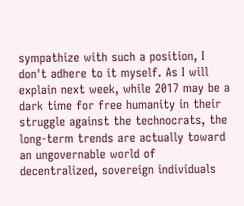sympathize with such a position, I don't adhere to it myself. As I will explain next week, while 2017 may be a dark time for free humanity in their struggle against the technocrats, the long-term trends are actually toward an ungovernable world of decentralized, sovereign individuals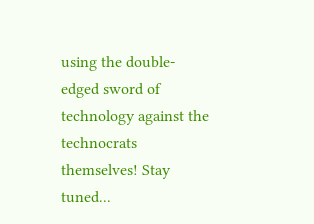using the double-edged sword of technology against the technocrats themselves! Stay tuned...